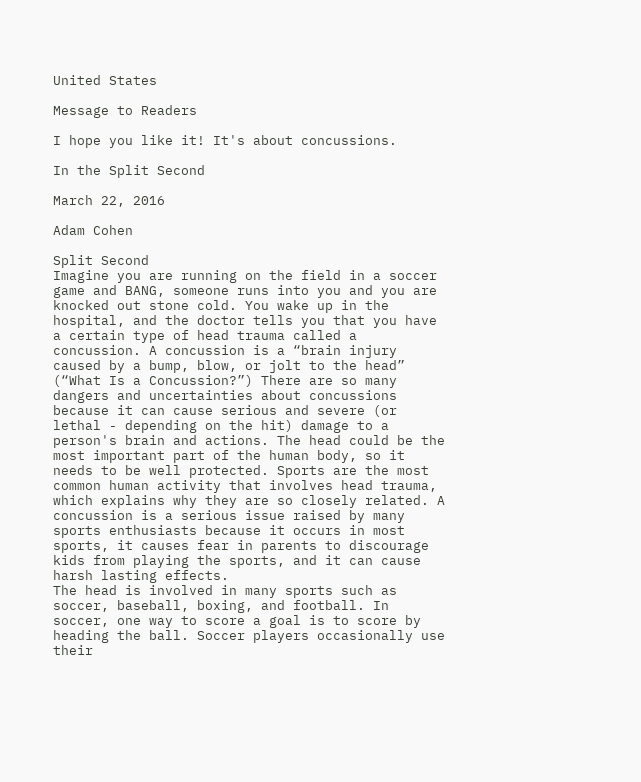United States

Message to Readers

I hope you like it! It's about concussions.

In the Split Second

March 22, 2016

Adam Cohen

Split Second
Imagine you are running on the field in a soccer game and BANG, someone runs into you and you are knocked out stone cold. You wake up in the hospital, and the doctor tells you that you have a certain type of head trauma called a concussion. A concussion is a “brain injury caused by a bump, blow, or jolt to the head” (“What Is a Concussion?”) There are so many dangers and uncertainties about concussions because it can cause serious and severe (or lethal - depending on the hit) damage to a person's brain and actions. The head could be the most important part of the human body, so it needs to be well protected. Sports are the most common human activity that involves head trauma, which explains why they are so closely related. A concussion is a serious issue raised by many sports enthusiasts because it occurs in most sports, it causes fear in parents to discourage kids from playing the sports, and it can cause harsh lasting effects.
The head is involved in many sports such as soccer, baseball, boxing, and football. In soccer, one way to score a goal is to score by heading the ball. Soccer players occasionally use their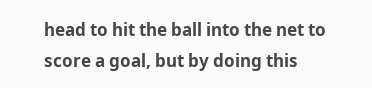head to hit the ball into the net to score a goal, but by doing this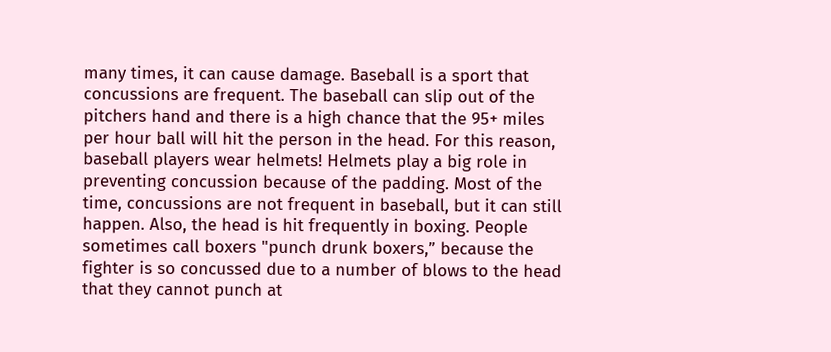many times, it can cause damage. Baseball is a sport that concussions are frequent. The baseball can slip out of the pitchers hand and there is a high chance that the 95+ miles per hour ball will hit the person in the head. For this reason, baseball players wear helmets! Helmets play a big role in preventing concussion because of the padding. Most of the time, concussions are not frequent in baseball, but it can still happen. Also, the head is hit frequently in boxing. People sometimes call boxers "punch drunk boxers,” because the fighter is so concussed due to a number of blows to the head that they cannot punch at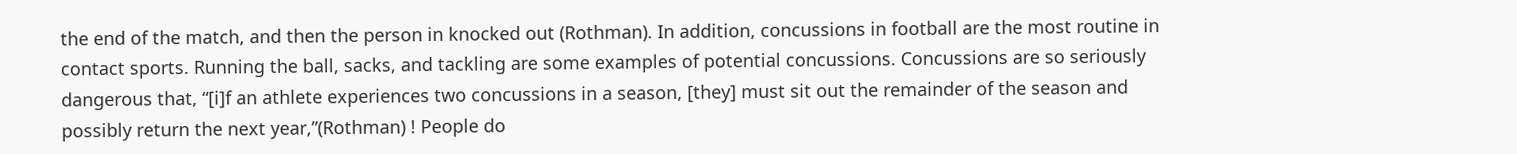the end of the match, and then the person in knocked out (Rothman). In addition, concussions in football are the most routine in contact sports. Running the ball, sacks, and tackling are some examples of potential concussions. Concussions are so seriously dangerous that, “[i]f an athlete experiences two concussions in a season, [they] must sit out the remainder of the season and possibly return the next year,”(Rothman) ! People do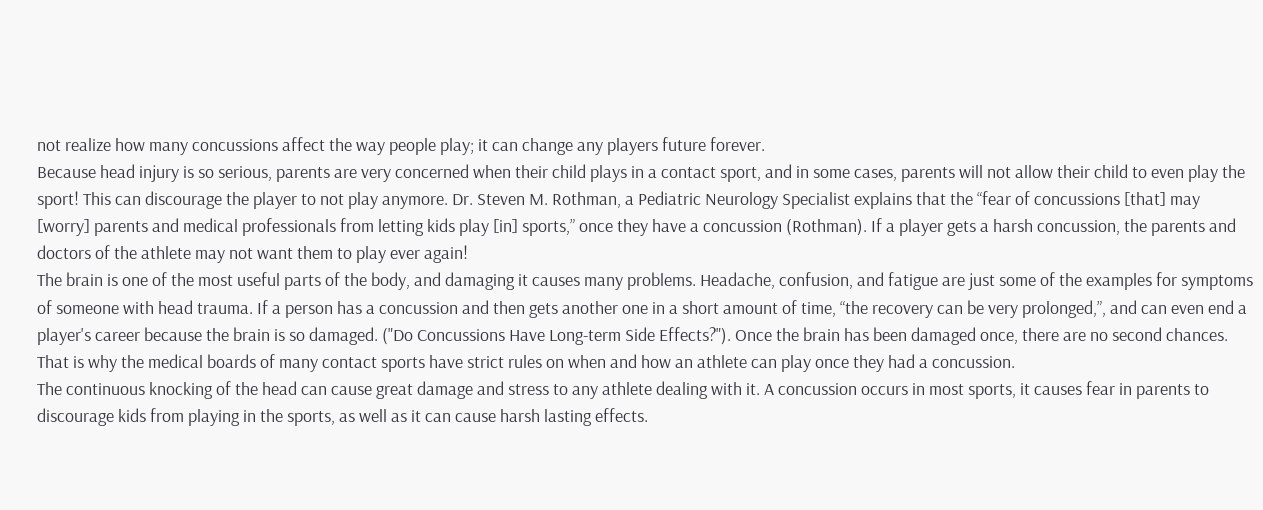not realize how many concussions affect the way people play; it can change any players future forever.
Because head injury is so serious, parents are very concerned when their child plays in a contact sport, and in some cases, parents will not allow their child to even play the sport! This can discourage the player to not play anymore. Dr. Steven M. Rothman, a Pediatric Neurology Specialist explains that the “fear of concussions [that] may [worry] parents and medical professionals from letting kids play [in] sports,” once they have a concussion (Rothman). If a player gets a harsh concussion, the parents and doctors of the athlete may not want them to play ever again!
The brain is one of the most useful parts of the body, and damaging it causes many problems. Headache, confusion, and fatigue are just some of the examples for symptoms of someone with head trauma. If a person has a concussion and then gets another one in a short amount of time, “the recovery can be very prolonged,”, and can even end a player's career because the brain is so damaged. ("Do Concussions Have Long-term Side Effects?"). Once the brain has been damaged once, there are no second chances. That is why the medical boards of many contact sports have strict rules on when and how an athlete can play once they had a concussion.
The continuous knocking of the head can cause great damage and stress to any athlete dealing with it. A concussion occurs in most sports, it causes fear in parents to discourage kids from playing in the sports, as well as it can cause harsh lasting effects.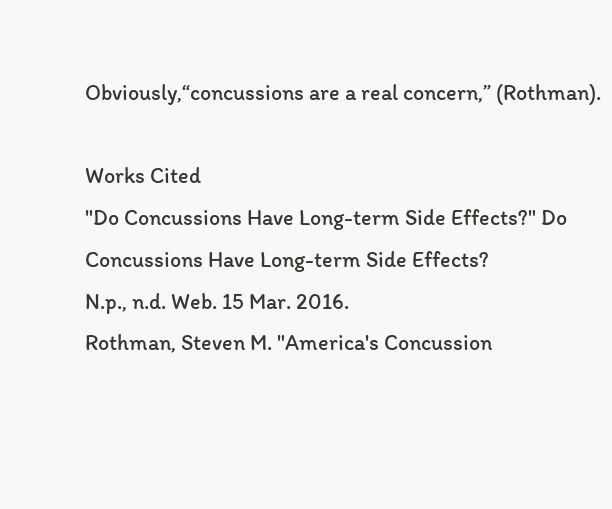Obviously,“concussions are a real concern,” (Rothman).

Works Cited
"Do Concussions Have Long-term Side Effects?" Do Concussions Have Long-term Side Effects?
N.p., n.d. Web. 15 Mar. 2016.
Rothman, Steven M. "America's Concussion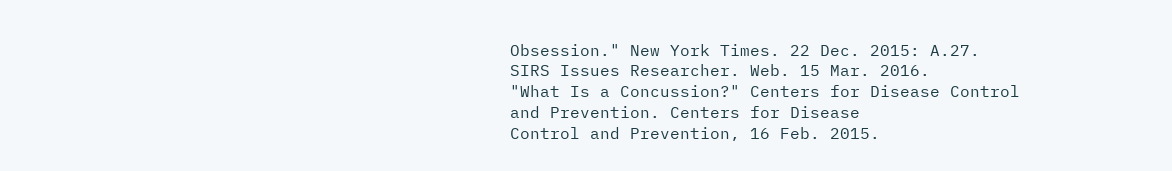Obsession." New York Times. 22 Dec. 2015: A.27.
SIRS Issues Researcher. Web. 15 Mar. 2016.
"What Is a Concussion?" Centers for Disease Control and Prevention. Centers for Disease
Control and Prevention, 16 Feb. 2015.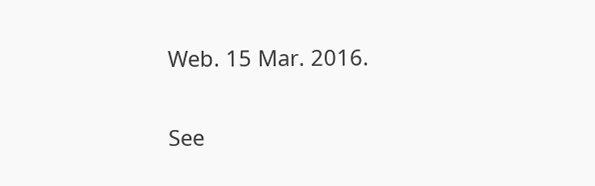Web. 15 Mar. 2016.


See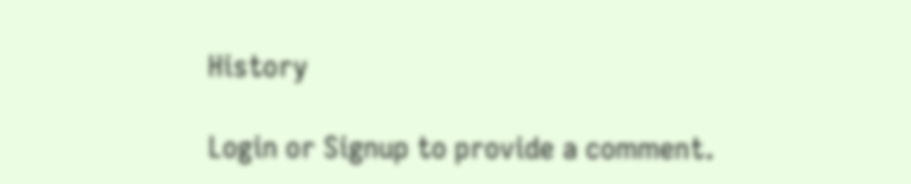History

Login or Signup to provide a comment.